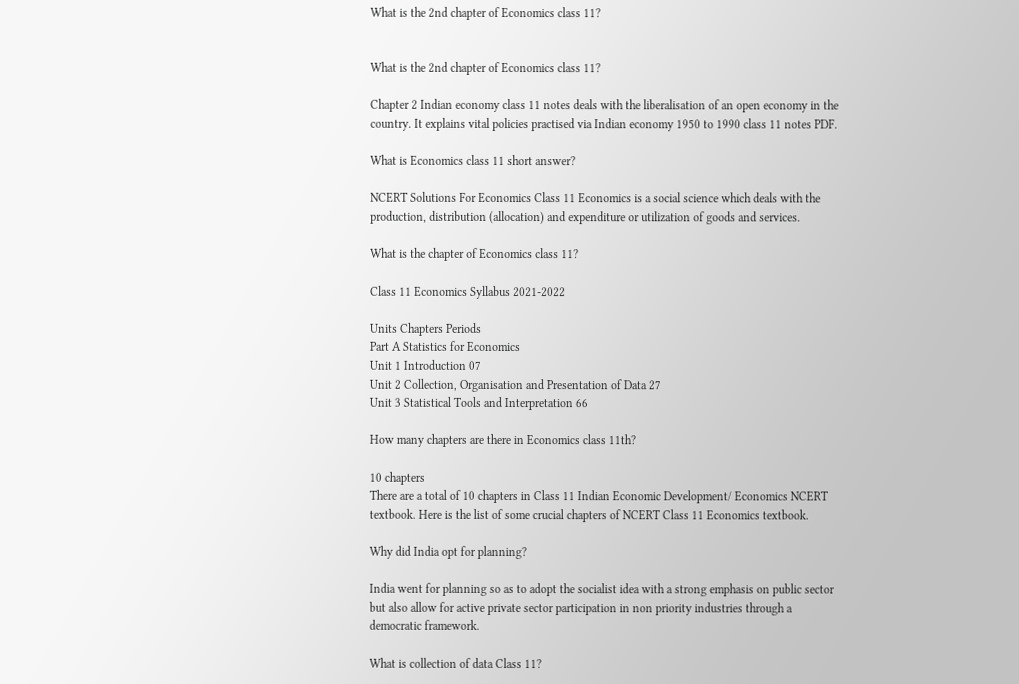What is the 2nd chapter of Economics class 11?


What is the 2nd chapter of Economics class 11?

Chapter 2 Indian economy class 11 notes deals with the liberalisation of an open economy in the country. It explains vital policies practised via Indian economy 1950 to 1990 class 11 notes PDF.

What is Economics class 11 short answer?

NCERT Solutions For Economics Class 11 Economics is a social science which deals with the production, distribution (allocation) and expenditure or utilization of goods and services.

What is the chapter of Economics class 11?

Class 11 Economics Syllabus 2021-2022

Units Chapters Periods
Part A Statistics for Economics
Unit 1 Introduction 07
Unit 2 Collection, Organisation and Presentation of Data 27
Unit 3 Statistical Tools and Interpretation 66

How many chapters are there in Economics class 11th?

10 chapters
There are a total of 10 chapters in Class 11 Indian Economic Development/ Economics NCERT textbook. Here is the list of some crucial chapters of NCERT Class 11 Economics textbook.

Why did India opt for planning?

India went for planning so as to adopt the socialist idea with a strong emphasis on public sector but also allow for active private sector participation in non priority industries through a democratic framework.

What is collection of data Class 11?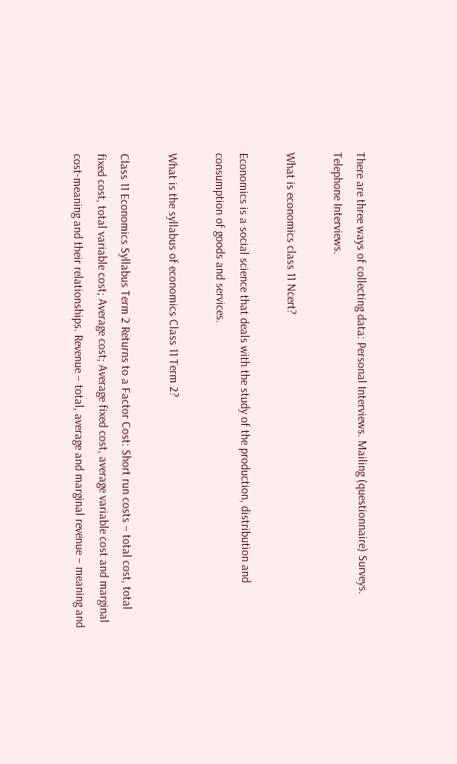There are three ways of collecting data: Personal Interviews. Mailing (questionnaire) Surveys. Telephone Interviews.

What is economics class 11 Ncert?

Economics is a social science that deals with the study of the production, distribution and consumption of goods and services.

What is the syllabus of economics Class 11 Term 2?

Class 11 Economics Syllabus Term 2 Returns to a Factor Cost: Short run costs – total cost, total fixed cost, total variable cost; Average cost; Average fixed cost, average variable cost and marginal cost-meaning and their relationships. Revenue – total, average and marginal revenue – meaning and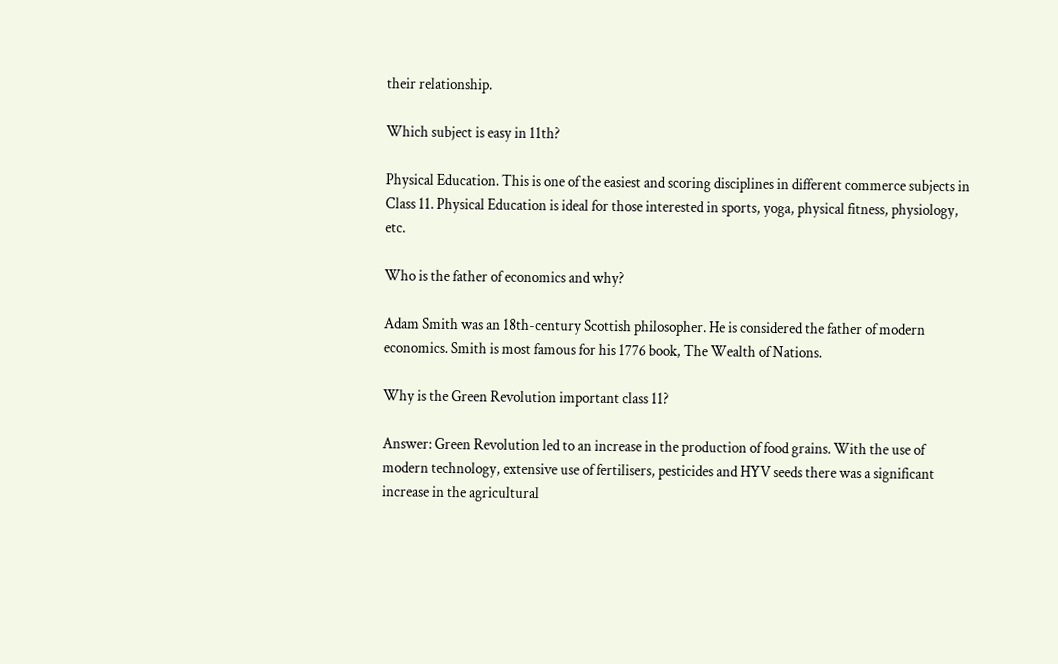their relationship.

Which subject is easy in 11th?

Physical Education. This is one of the easiest and scoring disciplines in different commerce subjects in Class 11. Physical Education is ideal for those interested in sports, yoga, physical fitness, physiology, etc.

Who is the father of economics and why?

Adam Smith was an 18th-century Scottish philosopher. He is considered the father of modern economics. Smith is most famous for his 1776 book, The Wealth of Nations.

Why is the Green Revolution important class 11?

Answer: Green Revolution led to an increase in the production of food grains. With the use of modern technology, extensive use of fertilisers, pesticides and HYV seeds there was a significant increase in the agricultural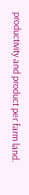productivity and product per farm land.